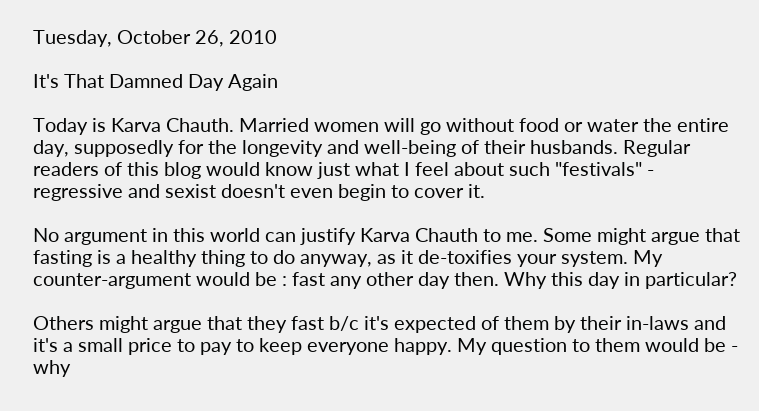Tuesday, October 26, 2010

It's That Damned Day Again

Today is Karva Chauth. Married women will go without food or water the entire day, supposedly for the longevity and well-being of their husbands. Regular readers of this blog would know just what I feel about such "festivals" - regressive and sexist doesn't even begin to cover it.

No argument in this world can justify Karva Chauth to me. Some might argue that fasting is a healthy thing to do anyway, as it de-toxifies your system. My counter-argument would be : fast any other day then. Why this day in particular?

Others might argue that they fast b/c it's expected of them by their in-laws and it's a small price to pay to keep everyone happy. My question to them would be - why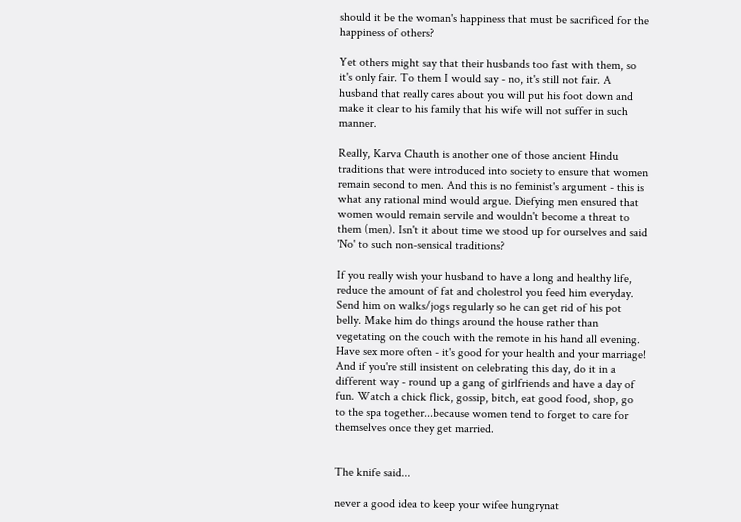should it be the woman's happiness that must be sacrificed for the happiness of others?

Yet others might say that their husbands too fast with them, so it's only fair. To them I would say - no, it's still not fair. A husband that really cares about you will put his foot down and make it clear to his family that his wife will not suffer in such manner.

Really, Karva Chauth is another one of those ancient Hindu traditions that were introduced into society to ensure that women remain second to men. And this is no feminist's argument - this is what any rational mind would argue. Diefying men ensured that women would remain servile and wouldn't become a threat to them (men). Isn't it about time we stood up for ourselves and said 'No' to such non-sensical traditions?

If you really wish your husband to have a long and healthy life, reduce the amount of fat and cholestrol you feed him everyday. Send him on walks/jogs regularly so he can get rid of his pot belly. Make him do things around the house rather than vegetating on the couch with the remote in his hand all evening. Have sex more often - it's good for your health and your marriage! And if you're still insistent on celebrating this day, do it in a different way - round up a gang of girlfriends and have a day of fun. Watch a chick flick, gossip, bitch, eat good food, shop, go to the spa together...because women tend to forget to care for themselves once they get married.


The knife said...

never a good idea to keep your wifee hungrynat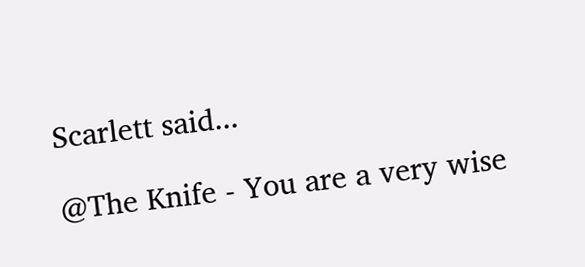Scarlett said...

@The Knife - You are a very wise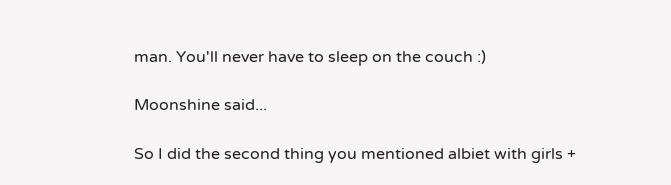man. You'll never have to sleep on the couch :)

Moonshine said...

So I did the second thing you mentioned albiet with girls +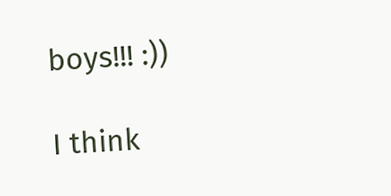boys!!! :))

I think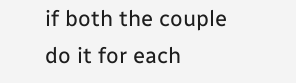if both the couple do it for each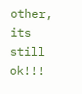other, its still ok!!!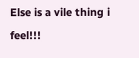Else is a vile thing i feel!!!